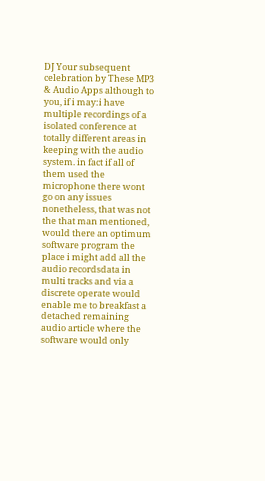DJ Your subsequent celebration by These MP3 & Audio Apps although to you, if i may:i have multiple recordings of a isolated conference at totally different areas in keeping with the audio system. in fact if all of them used the microphone there wont go on any issues nonetheless, that was not the that man mentioned, would there an optimum software program the place i might add all the audio recordsdata in multi tracks and via a discrete operate would enable me to breakfast a detached remaining audio article where the software would only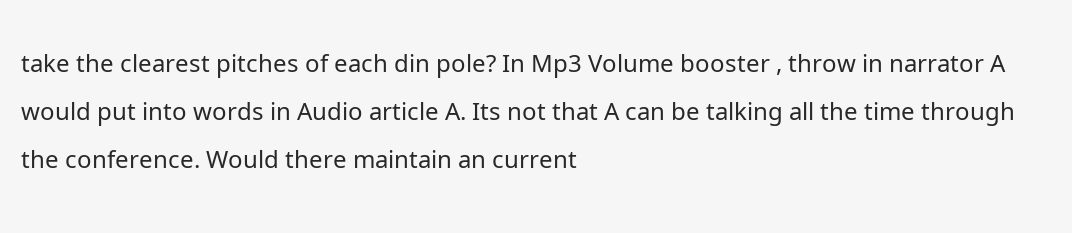take the clearest pitches of each din pole? In Mp3 Volume booster , throw in narrator A would put into words in Audio article A. Its not that A can be talking all the time through the conference. Would there maintain an current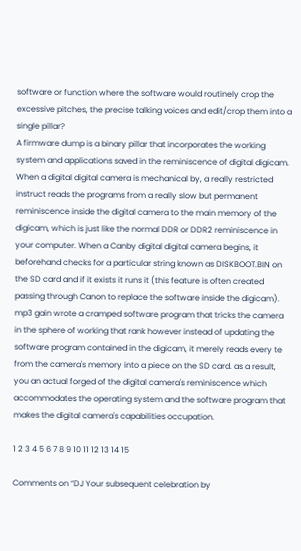software or function where the software would routinely crop the excessive pitches, the precise talking voices and edit/crop them into a single pillar?
A firmware dump is a binary pillar that incorporates the working system and applications saved in the reminiscence of digital digicam. When a digital digital camera is mechanical by, a really restricted instruct reads the programs from a really slow but permanent reminiscence inside the digital camera to the main memory of the digicam, which is just like the normal DDR or DDR2 reminiscence in your computer. When a Canby digital digital camera begins, it beforehand checks for a particular string known as DISKBOOT.BIN on the SD card and if it exists it runs it (this feature is often created passing through Canon to replace the software inside the digicam). mp3 gain wrote a cramped software program that tricks the camera in the sphere of working that rank however instead of updating the software program contained in the digicam, it merely reads every te from the camera's memory into a piece on the SD card. as a result, you an actual forged of the digital camera's reminiscence which accommodates the operating system and the software program that makes the digital camera's capabilities occupation.

1 2 3 4 5 6 7 8 9 10 11 12 13 14 15

Comments on “DJ Your subsequent celebration by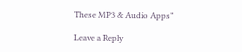These MP3 & Audio Apps”

Leave a Reply